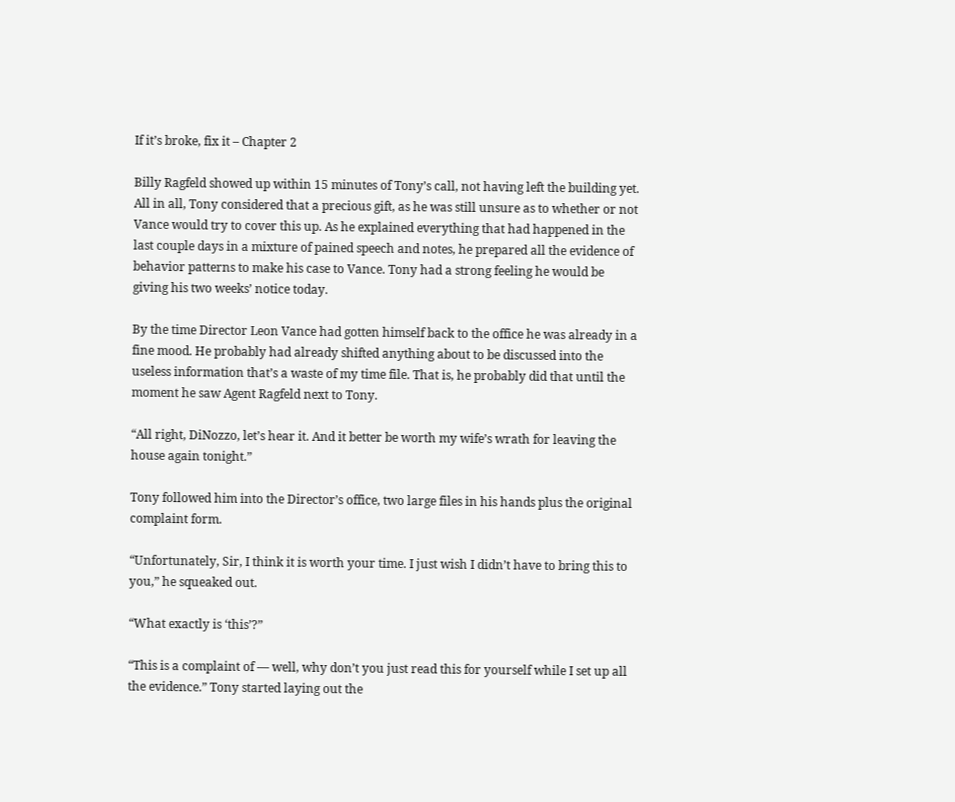If it’s broke, fix it – Chapter 2

Billy Ragfeld showed up within 15 minutes of Tony’s call, not having left the building yet. All in all, Tony considered that a precious gift, as he was still unsure as to whether or not Vance would try to cover this up. As he explained everything that had happened in the last couple days in a mixture of pained speech and notes, he prepared all the evidence of behavior patterns to make his case to Vance. Tony had a strong feeling he would be giving his two weeks’ notice today.

By the time Director Leon Vance had gotten himself back to the office he was already in a fine mood. He probably had already shifted anything about to be discussed into the useless information that’s a waste of my time file. That is, he probably did that until the moment he saw Agent Ragfeld next to Tony.

“All right, DiNozzo, let’s hear it. And it better be worth my wife’s wrath for leaving the house again tonight.”

Tony followed him into the Director’s office, two large files in his hands plus the original complaint form.

“Unfortunately, Sir, I think it is worth your time. I just wish I didn’t have to bring this to you,” he squeaked out.

“What exactly is ‘this’?”

“This is a complaint of — well, why don’t you just read this for yourself while I set up all the evidence.” Tony started laying out the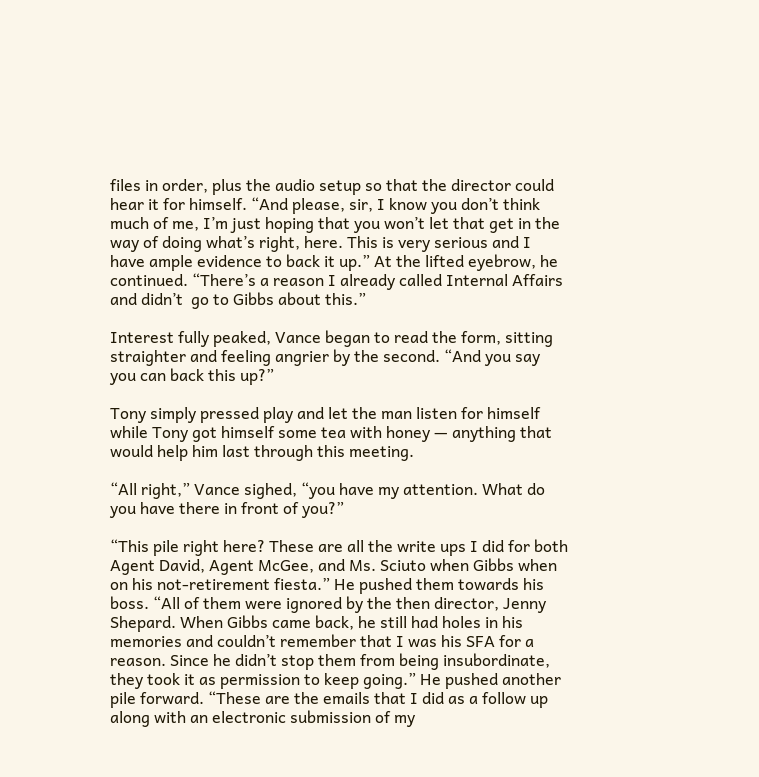files in order, plus the audio setup so that the director could hear it for himself. “And please, sir, I know you don’t think much of me, I’m just hoping that you won’t let that get in the way of doing what’s right, here. This is very serious and I have ample evidence to back it up.” At the lifted eyebrow, he continued. “There’s a reason I already called Internal Affairs and didn’t  go to Gibbs about this.”

Interest fully peaked, Vance began to read the form, sitting straighter and feeling angrier by the second. “And you say you can back this up?”

Tony simply pressed play and let the man listen for himself while Tony got himself some tea with honey — anything that would help him last through this meeting.

“All right,” Vance sighed, “you have my attention. What do you have there in front of you?”

“This pile right here? These are all the write ups I did for both Agent David, Agent McGee, and Ms. Sciuto when Gibbs when on his not-retirement fiesta.” He pushed them towards his boss. “All of them were ignored by the then director, Jenny Shepard. When Gibbs came back, he still had holes in his memories and couldn’t remember that I was his SFA for a reason. Since he didn’t stop them from being insubordinate, they took it as permission to keep going.” He pushed another pile forward. “These are the emails that I did as a follow up along with an electronic submission of my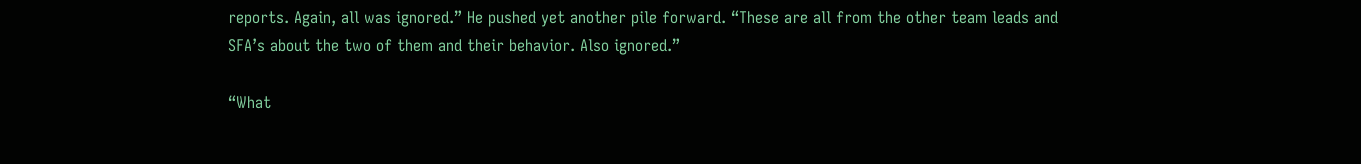reports. Again, all was ignored.” He pushed yet another pile forward. “These are all from the other team leads and SFA’s about the two of them and their behavior. Also ignored.”

“What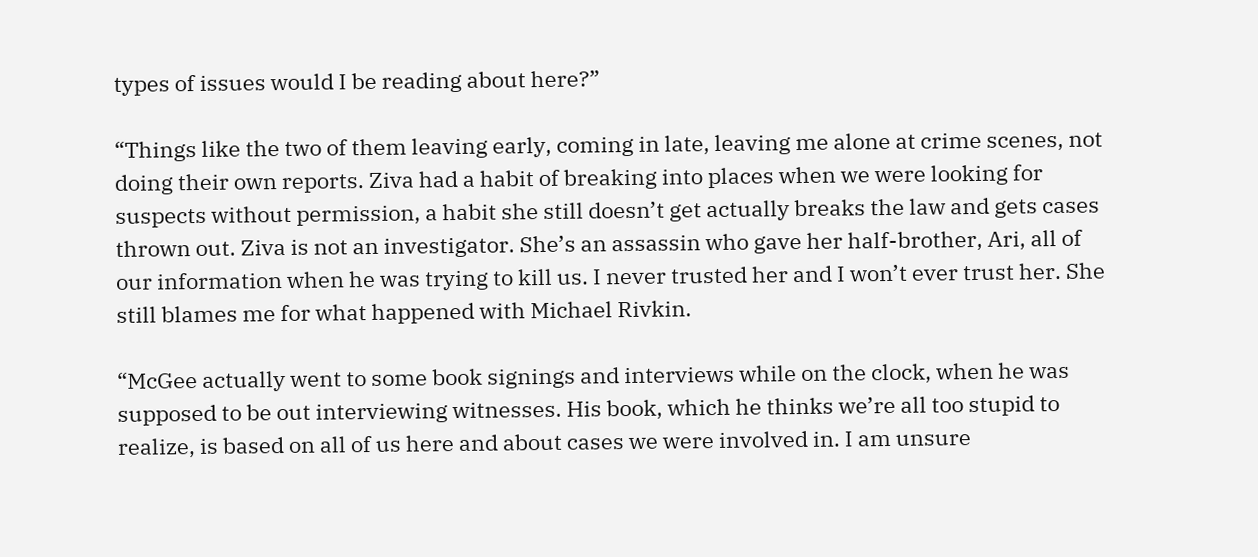types of issues would I be reading about here?”

“Things like the two of them leaving early, coming in late, leaving me alone at crime scenes, not doing their own reports. Ziva had a habit of breaking into places when we were looking for suspects without permission, a habit she still doesn’t get actually breaks the law and gets cases thrown out. Ziva is not an investigator. She’s an assassin who gave her half-brother, Ari, all of our information when he was trying to kill us. I never trusted her and I won’t ever trust her. She still blames me for what happened with Michael Rivkin.

“McGee actually went to some book signings and interviews while on the clock, when he was supposed to be out interviewing witnesses. His book, which he thinks we’re all too stupid to realize, is based on all of us here and about cases we were involved in. I am unsure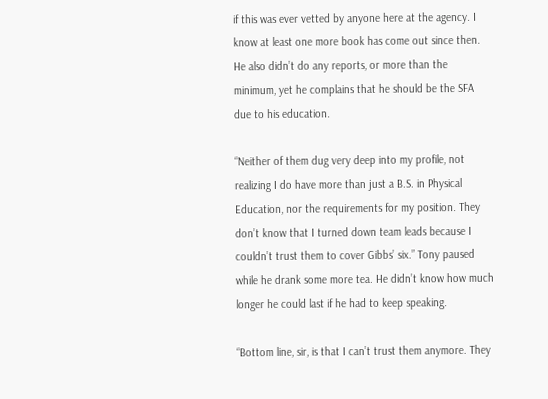if this was ever vetted by anyone here at the agency. I know at least one more book has come out since then. He also didn’t do any reports, or more than the minimum, yet he complains that he should be the SFA due to his education.

“Neither of them dug very deep into my profile, not realizing I do have more than just a B.S. in Physical Education, nor the requirements for my position. They don’t know that I turned down team leads because I couldn’t trust them to cover Gibbs’ six.” Tony paused while he drank some more tea. He didn’t know how much longer he could last if he had to keep speaking.

“Bottom line, sir, is that I can’t trust them anymore. They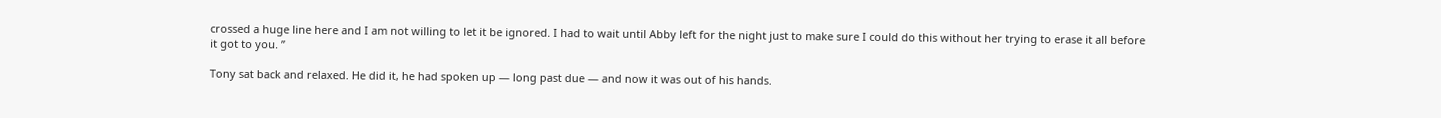crossed a huge line here and I am not willing to let it be ignored. I had to wait until Abby left for the night just to make sure I could do this without her trying to erase it all before it got to you. ”

Tony sat back and relaxed. He did it, he had spoken up — long past due — and now it was out of his hands.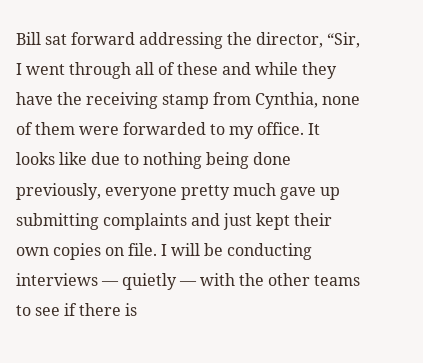Bill sat forward addressing the director, “Sir, I went through all of these and while they have the receiving stamp from Cynthia, none of them were forwarded to my office. It looks like due to nothing being done previously, everyone pretty much gave up submitting complaints and just kept their own copies on file. I will be conducting interviews — quietly — with the other teams to see if there is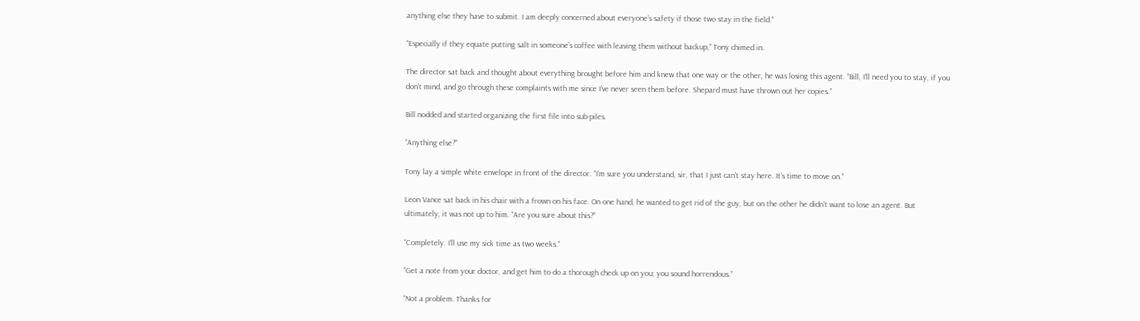anything else they have to submit. I am deeply concerned about everyone’s safety if those two stay in the field.”

“Especially if they equate putting salt in someone’s coffee with leaving them without backup,” Tony chimed in.

The director sat back and thought about everything brought before him and knew that one way or the other, he was losing this agent. “Bill, I’ll need you to stay, if you don’t mind, and go through these complaints with me since I’ve never seen them before. Shepard must have thrown out her copies.”

Bill nodded and started organizing the first file into sub-piles.

“Anything else?”

Tony lay a simple white envelope in front of the director. “I’m sure you understand, sir, that I just can’t stay here. It’s time to move on.”

Leon Vance sat back in his chair with a frown on his face. On one hand, he wanted to get rid of the guy, but on the other he didn’t want to lose an agent. But ultimately, it was not up to him. “Are you sure about this?”

“Completely. I’ll use my sick time as two weeks.”

“Get a note from your doctor, and get him to do a thorough check up on you; you sound horrendous.”

“Not a problem. Thanks for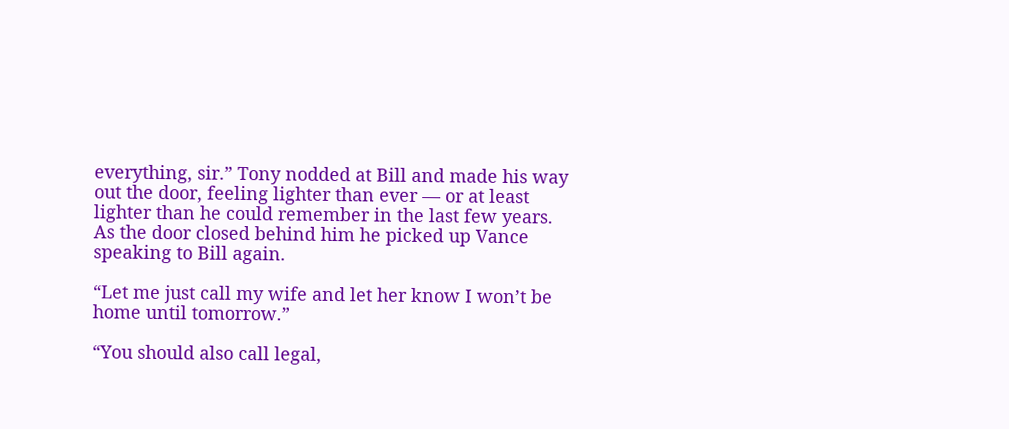everything, sir.” Tony nodded at Bill and made his way out the door, feeling lighter than ever — or at least lighter than he could remember in the last few years. As the door closed behind him he picked up Vance speaking to Bill again.

“Let me just call my wife and let her know I won’t be home until tomorrow.”

“You should also call legal,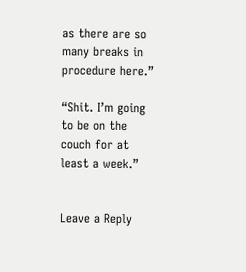as there are so many breaks in procedure here.”

“Shit. I’m going to be on the couch for at least a week.”


Leave a Reply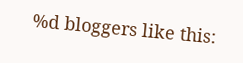%d bloggers like this: